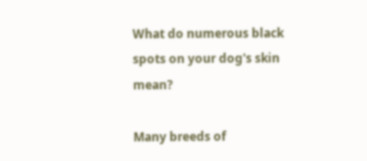What do numerous black spots on your dog's skin mean?

Many breeds of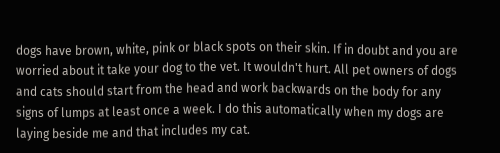dogs have brown, white, pink or black spots on their skin. If in doubt and you are worried about it take your dog to the vet. It wouldn't hurt. All pet owners of dogs and cats should start from the head and work backwards on the body for any signs of lumps at least once a week. I do this automatically when my dogs are laying beside me and that includes my cat.